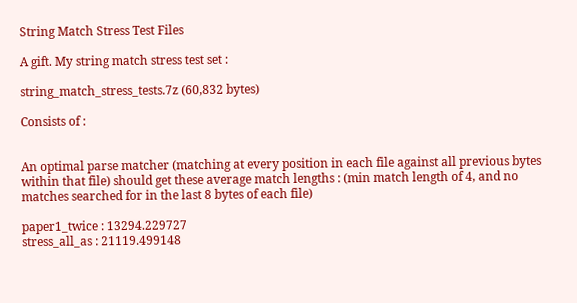String Match Stress Test Files

A gift. My string match stress test set :

string_match_stress_tests.7z (60,832 bytes)

Consists of :


An optimal parse matcher (matching at every position in each file against all previous bytes within that file) should get these average match lengths : (min match length of 4, and no matches searched for in the last 8 bytes of each file)

paper1_twice : 13294.229727
stress_all_as : 21119.499148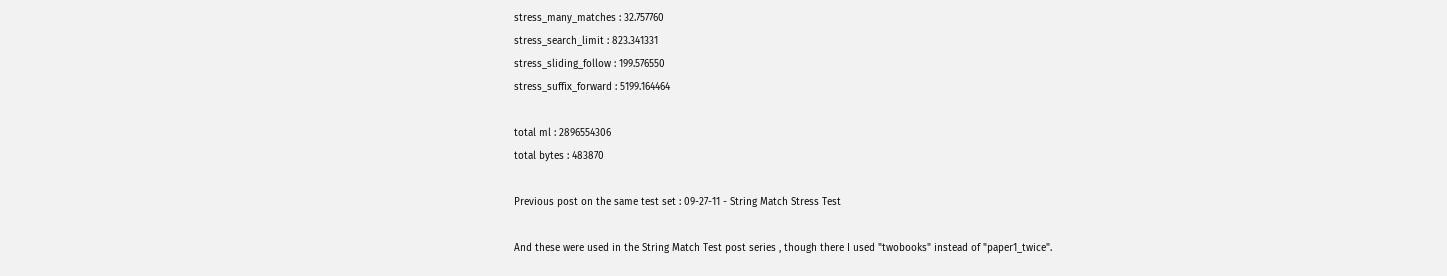stress_many_matches : 32.757760
stress_search_limit : 823.341331
stress_sliding_follow : 199.576550
stress_suffix_forward : 5199.164464

total ml : 2896554306
total bytes : 483870

Previous post on the same test set : 09-27-11 - String Match Stress Test

And these were used in the String Match Test post series , though there I used "twobooks" instead of "paper1_twice".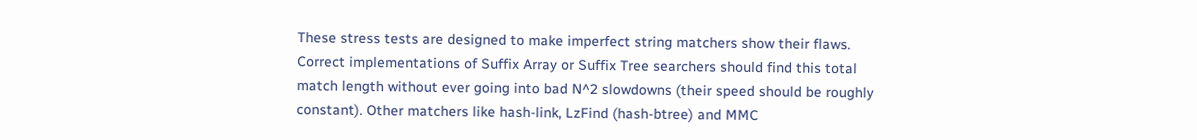These stress tests are designed to make imperfect string matchers show their flaws. Correct implementations of Suffix Array or Suffix Tree searchers should find this total match length without ever going into bad N^2 slowdowns (their speed should be roughly constant). Other matchers like hash-link, LzFind (hash-btree) and MMC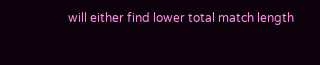will either find lower total match length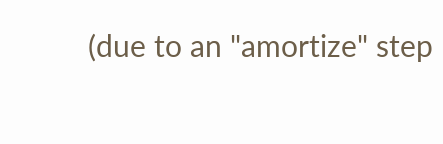(due to an "amortize" step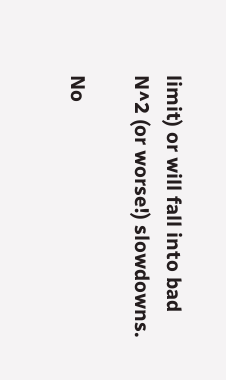limit) or will fall into bad N^2 (or worse!) slowdowns.

No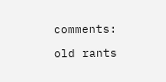comments:

old rants